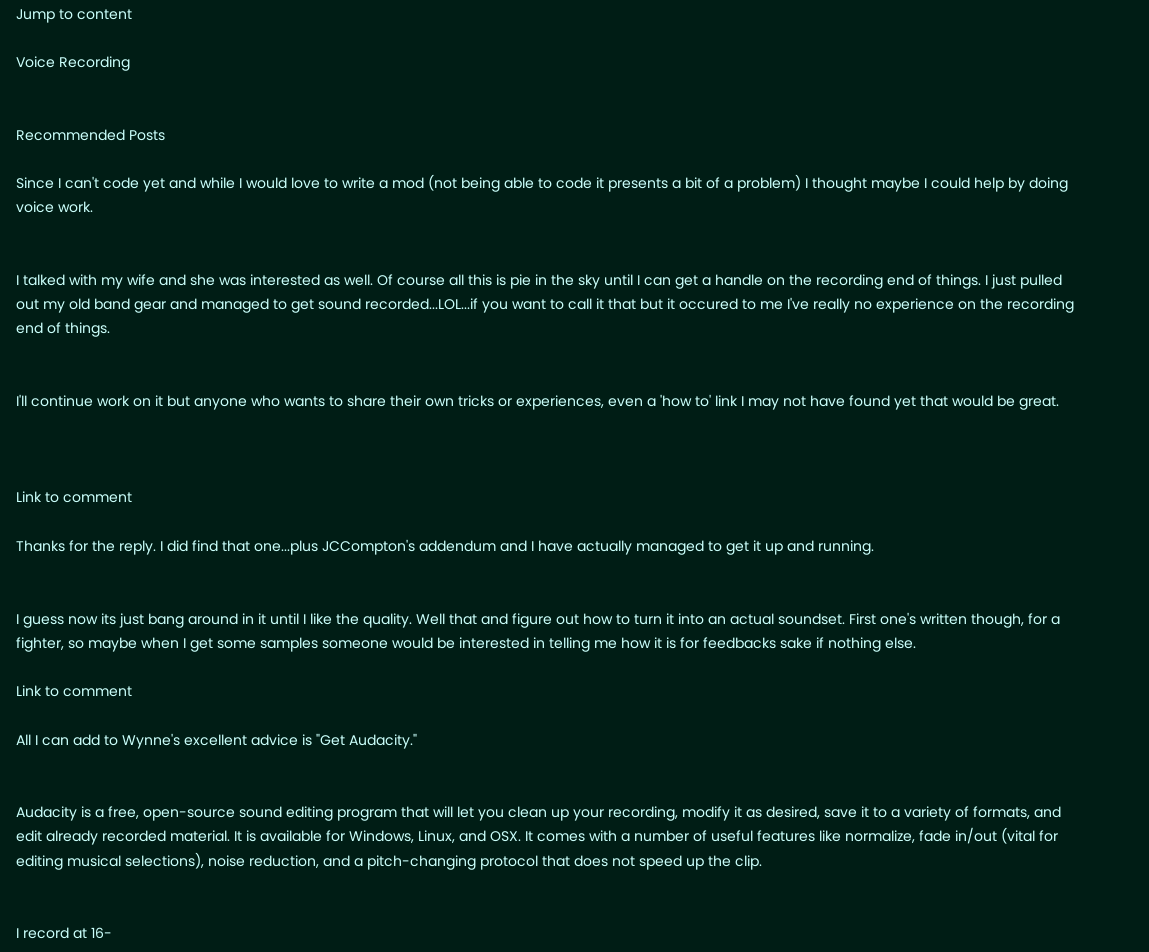Jump to content

Voice Recording


Recommended Posts

Since I can't code yet and while I would love to write a mod (not being able to code it presents a bit of a problem) I thought maybe I could help by doing voice work.


I talked with my wife and she was interested as well. Of course all this is pie in the sky until I can get a handle on the recording end of things. I just pulled out my old band gear and managed to get sound recorded...LOL...if you want to call it that but it occured to me I've really no experience on the recording end of things.


I'll continue work on it but anyone who wants to share their own tricks or experiences, even a 'how to' link I may not have found yet that would be great.



Link to comment

Thanks for the reply. I did find that one...plus JCCompton's addendum and I have actually managed to get it up and running.


I guess now its just bang around in it until I like the quality. Well that and figure out how to turn it into an actual soundset. First one's written though, for a fighter, so maybe when I get some samples someone would be interested in telling me how it is for feedbacks sake if nothing else.

Link to comment

All I can add to Wynne's excellent advice is "Get Audacity."


Audacity is a free, open-source sound editing program that will let you clean up your recording, modify it as desired, save it to a variety of formats, and edit already recorded material. It is available for Windows, Linux, and OSX. It comes with a number of useful features like normalize, fade in/out (vital for editing musical selections), noise reduction, and a pitch-changing protocol that does not speed up the clip.


I record at 16-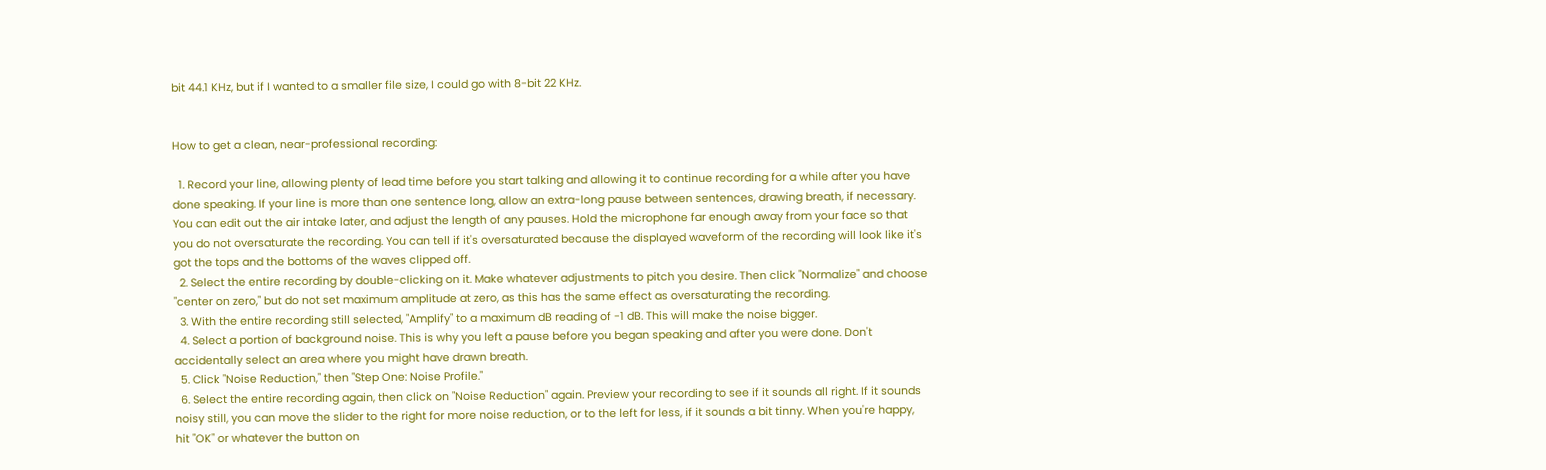bit 44.1 KHz, but if I wanted to a smaller file size, I could go with 8-bit 22 KHz.


How to get a clean, near-professional recording:

  1. Record your line, allowing plenty of lead time before you start talking and allowing it to continue recording for a while after you have done speaking. If your line is more than one sentence long, allow an extra-long pause between sentences, drawing breath, if necessary. You can edit out the air intake later, and adjust the length of any pauses. Hold the microphone far enough away from your face so that you do not oversaturate the recording. You can tell if it's oversaturated because the displayed waveform of the recording will look like it's got the tops and the bottoms of the waves clipped off.
  2. Select the entire recording by double-clicking on it. Make whatever adjustments to pitch you desire. Then click "Normalize" and choose "center on zero," but do not set maximum amplitude at zero, as this has the same effect as oversaturating the recording.
  3. With the entire recording still selected, "Amplify" to a maximum dB reading of -1 dB. This will make the noise bigger.
  4. Select a portion of background noise. This is why you left a pause before you began speaking and after you were done. Don't accidentally select an area where you might have drawn breath.
  5. Click "Noise Reduction," then "Step One: Noise Profile."
  6. Select the entire recording again, then click on "Noise Reduction" again. Preview your recording to see if it sounds all right. If it sounds noisy still, you can move the slider to the right for more noise reduction, or to the left for less, if it sounds a bit tinny. When you're happy, hit "OK" or whatever the button on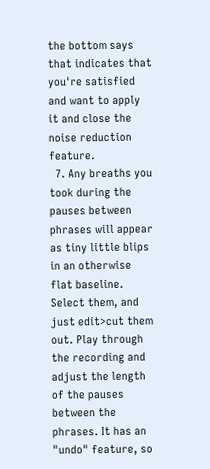the bottom says that indicates that you're satisfied and want to apply it and close the noise reduction feature.
  7. Any breaths you took during the pauses between phrases will appear as tiny little blips in an otherwise flat baseline. Select them, and just edit>cut them out. Play through the recording and adjust the length of the pauses between the phrases. It has an "undo" feature, so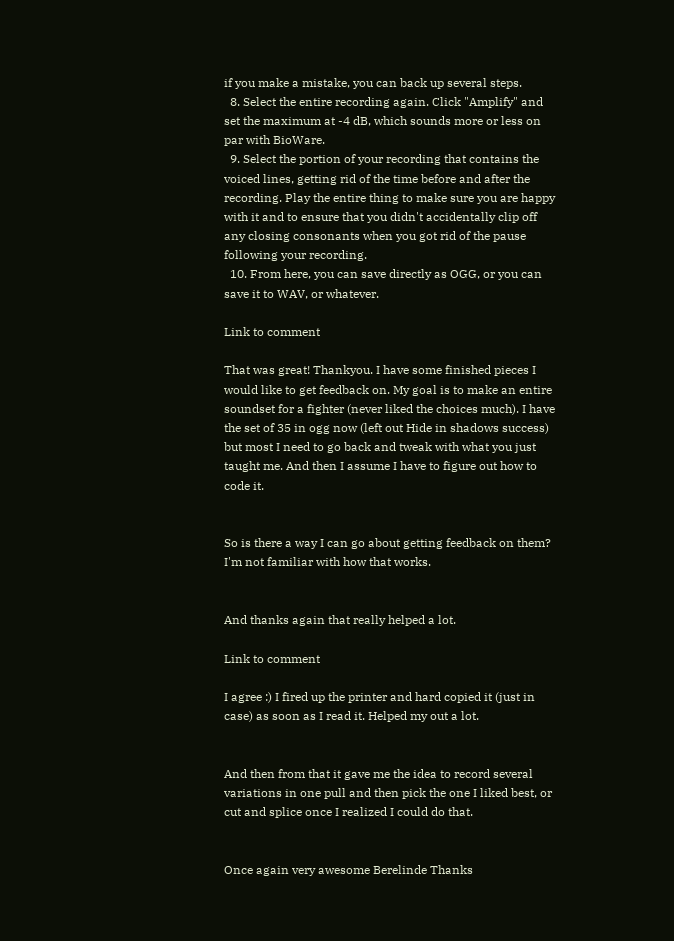if you make a mistake, you can back up several steps.
  8. Select the entire recording again. Click "Amplify" and set the maximum at -4 dB, which sounds more or less on par with BioWare.
  9. Select the portion of your recording that contains the voiced lines, getting rid of the time before and after the recording. Play the entire thing to make sure you are happy with it and to ensure that you didn't accidentally clip off any closing consonants when you got rid of the pause following your recording.
  10. From here, you can save directly as OGG, or you can save it to WAV, or whatever.

Link to comment

That was great! Thankyou. I have some finished pieces I would like to get feedback on. My goal is to make an entire soundset for a fighter (never liked the choices much). I have the set of 35 in ogg now (left out Hide in shadows success) but most I need to go back and tweak with what you just taught me. And then I assume I have to figure out how to code it.


So is there a way I can go about getting feedback on them? I'm not familiar with how that works.


And thanks again that really helped a lot.

Link to comment

I agree :) I fired up the printer and hard copied it (just in case) as soon as I read it. Helped my out a lot.


And then from that it gave me the idea to record several variations in one pull and then pick the one I liked best, or cut and splice once I realized I could do that.


Once again very awesome Berelinde Thanks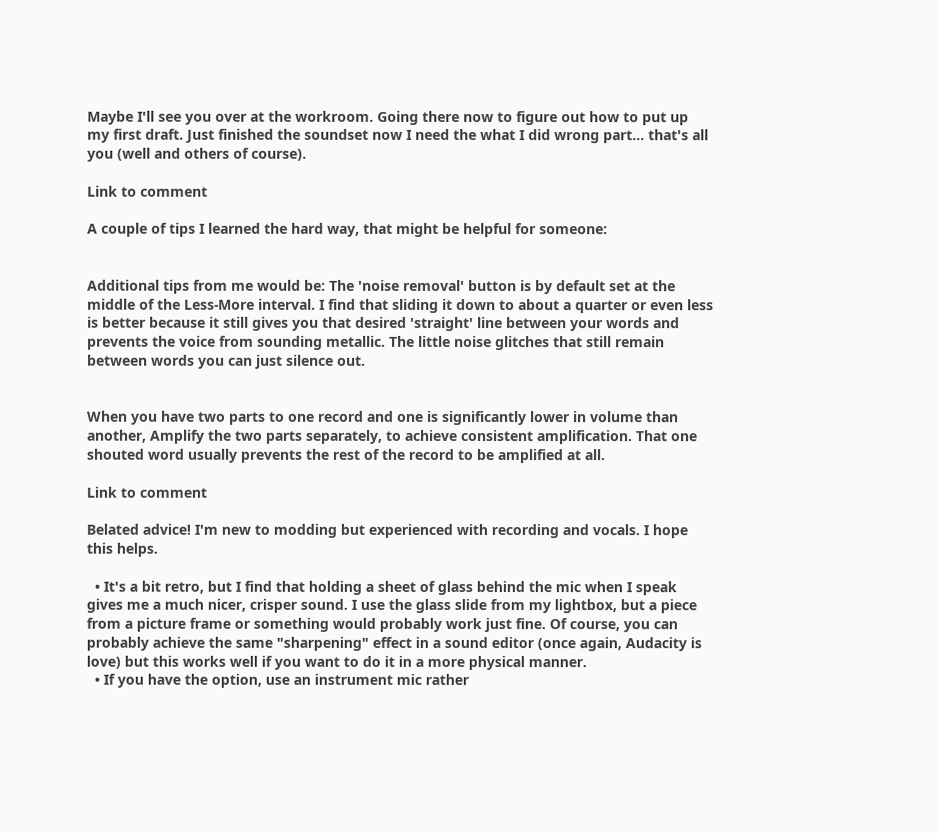Maybe I'll see you over at the workroom. Going there now to figure out how to put up my first draft. Just finished the soundset now I need the what I did wrong part... that's all you (well and others of course).

Link to comment

A couple of tips I learned the hard way, that might be helpful for someone:


Additional tips from me would be: The 'noise removal' button is by default set at the middle of the Less-More interval. I find that sliding it down to about a quarter or even less is better because it still gives you that desired 'straight' line between your words and prevents the voice from sounding metallic. The little noise glitches that still remain between words you can just silence out.


When you have two parts to one record and one is significantly lower in volume than another, Amplify the two parts separately, to achieve consistent amplification. That one shouted word usually prevents the rest of the record to be amplified at all.

Link to comment

Belated advice! I'm new to modding but experienced with recording and vocals. I hope this helps.

  • It's a bit retro, but I find that holding a sheet of glass behind the mic when I speak gives me a much nicer, crisper sound. I use the glass slide from my lightbox, but a piece from a picture frame or something would probably work just fine. Of course, you can probably achieve the same "sharpening" effect in a sound editor (once again, Audacity is love) but this works well if you want to do it in a more physical manner.
  • If you have the option, use an instrument mic rather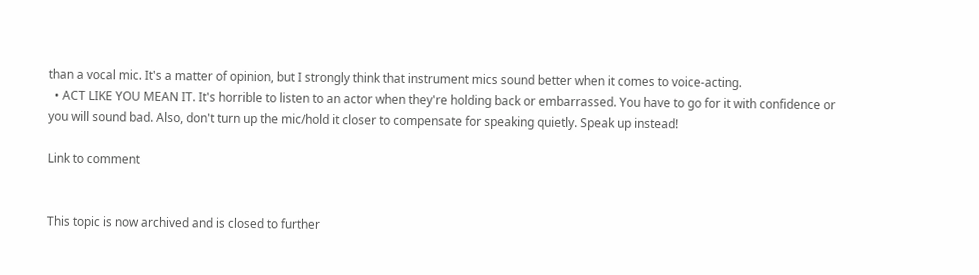than a vocal mic. It's a matter of opinion, but I strongly think that instrument mics sound better when it comes to voice-acting.
  • ACT LIKE YOU MEAN IT. It's horrible to listen to an actor when they're holding back or embarrassed. You have to go for it with confidence or you will sound bad. Also, don't turn up the mic/hold it closer to compensate for speaking quietly. Speak up instead!

Link to comment


This topic is now archived and is closed to further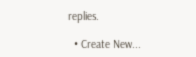replies.

  • Create New...